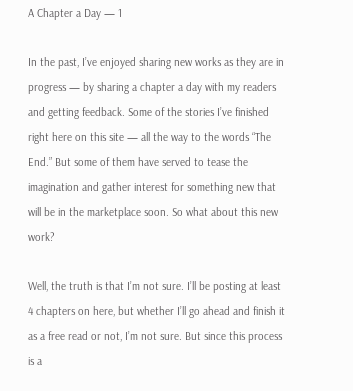A Chapter a Day — 1

In the past, I’ve enjoyed sharing new works as they are in progress — by sharing a chapter a day with my readers and getting feedback. Some of the stories I’ve finished right here on this site — all the way to the words “The End.” But some of them have served to tease the imagination and gather interest for something new that will be in the marketplace soon. So what about this new work?

Well, the truth is that I’m not sure. I’ll be posting at least 4 chapters on here, but whether I’ll go ahead and finish it as a free read or not, I’m not sure. But since this process is a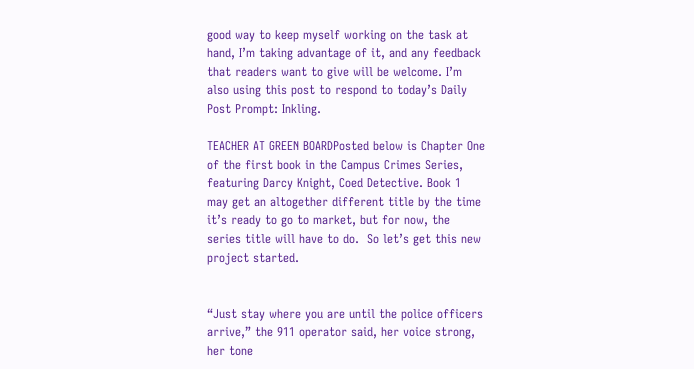good way to keep myself working on the task at hand, I’m taking advantage of it, and any feedback that readers want to give will be welcome. I’m also using this post to respond to today’s Daily Post Prompt: Inkling.

TEACHER AT GREEN BOARDPosted below is Chapter One of the first book in the Campus Crimes Series, featuring Darcy Knight, Coed Detective. Book 1 may get an altogether different title by the time it’s ready to go to market, but for now, the series title will have to do.  So let’s get this new project started.


“Just stay where you are until the police officers arrive,” the 911 operator said, her voice strong, her tone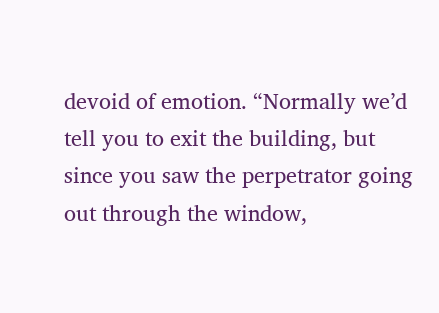devoid of emotion. “Normally we’d tell you to exit the building, but since you saw the perpetrator going out through the window,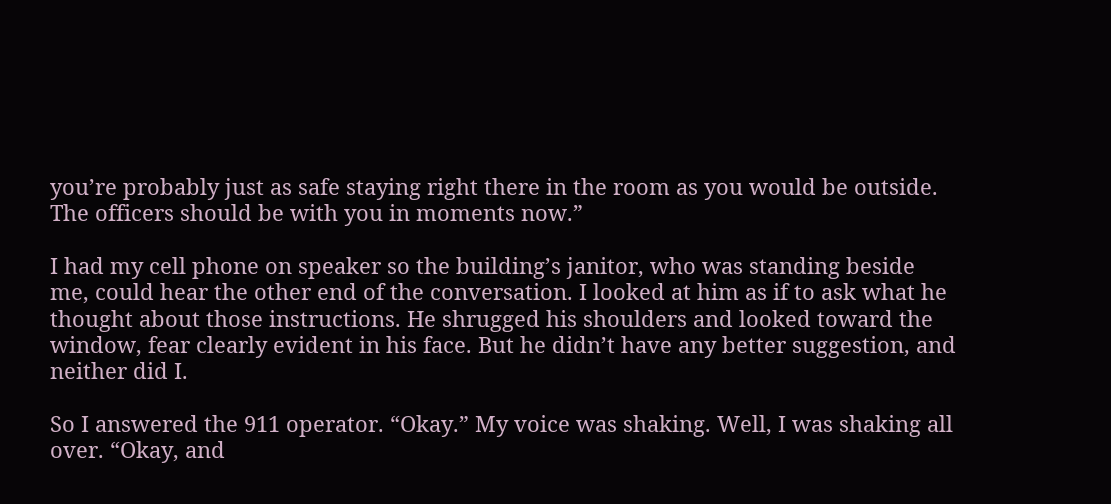you’re probably just as safe staying right there in the room as you would be outside. The officers should be with you in moments now.”

I had my cell phone on speaker so the building’s janitor, who was standing beside me, could hear the other end of the conversation. I looked at him as if to ask what he thought about those instructions. He shrugged his shoulders and looked toward the window, fear clearly evident in his face. But he didn’t have any better suggestion, and neither did I.

So I answered the 911 operator. “Okay.” My voice was shaking. Well, I was shaking all over. “Okay, and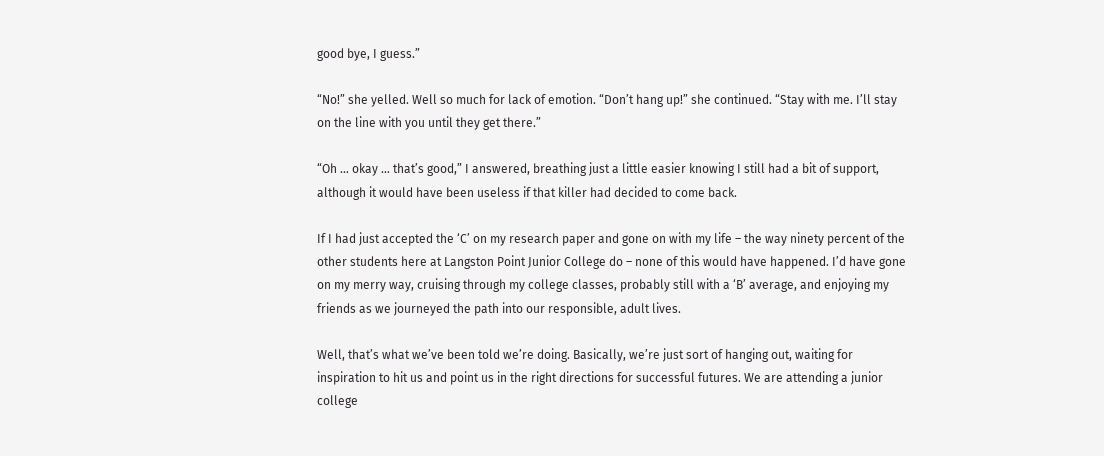good bye, I guess.”

“No!” she yelled. Well so much for lack of emotion. “Don’t hang up!” she continued. “Stay with me. I’ll stay on the line with you until they get there.”

“Oh … okay … that’s good,” I answered, breathing just a little easier knowing I still had a bit of support, although it would have been useless if that killer had decided to come back.

If I had just accepted the ‘C’ on my research paper and gone on with my life – the way ninety percent of the other students here at Langston Point Junior College do – none of this would have happened. I’d have gone on my merry way, cruising through my college classes, probably still with a ‘B’ average, and enjoying my friends as we journeyed the path into our responsible, adult lives.

Well, that’s what we’ve been told we’re doing. Basically, we’re just sort of hanging out, waiting for inspiration to hit us and point us in the right directions for successful futures. We are attending a junior college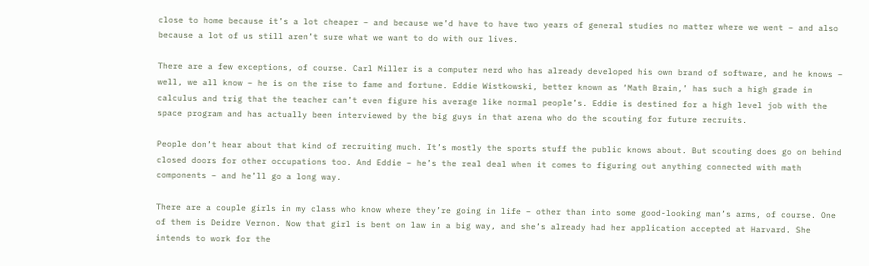close to home because it’s a lot cheaper – and because we’d have to have two years of general studies no matter where we went – and also because a lot of us still aren’t sure what we want to do with our lives.

There are a few exceptions, of course. Carl Miller is a computer nerd who has already developed his own brand of software, and he knows – well, we all know – he is on the rise to fame and fortune. Eddie Wistkowski, better known as ‘Math Brain,’ has such a high grade in calculus and trig that the teacher can’t even figure his average like normal people’s. Eddie is destined for a high level job with the space program and has actually been interviewed by the big guys in that arena who do the scouting for future recruits.

People don’t hear about that kind of recruiting much. It’s mostly the sports stuff the public knows about. But scouting does go on behind closed doors for other occupations too. And Eddie – he’s the real deal when it comes to figuring out anything connected with math components – and he’ll go a long way.

There are a couple girls in my class who know where they’re going in life – other than into some good-looking man’s arms, of course. One of them is Deidre Vernon. Now that girl is bent on law in a big way, and she’s already had her application accepted at Harvard. She intends to work for the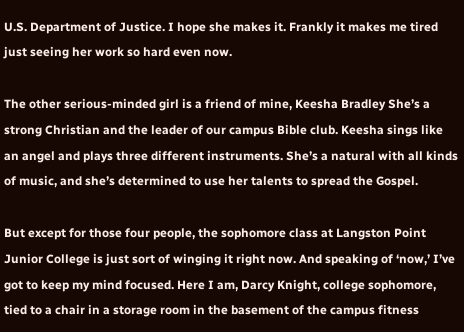U.S. Department of Justice. I hope she makes it. Frankly it makes me tired just seeing her work so hard even now.

The other serious-minded girl is a friend of mine, Keesha Bradley She’s a strong Christian and the leader of our campus Bible club. Keesha sings like an angel and plays three different instruments. She’s a natural with all kinds of music, and she’s determined to use her talents to spread the Gospel.

But except for those four people, the sophomore class at Langston Point Junior College is just sort of winging it right now. And speaking of ‘now,’ I’ve got to keep my mind focused. Here I am, Darcy Knight, college sophomore, tied to a chair in a storage room in the basement of the campus fitness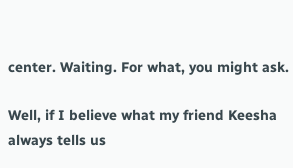center. Waiting. For what, you might ask.

Well, if I believe what my friend Keesha always tells us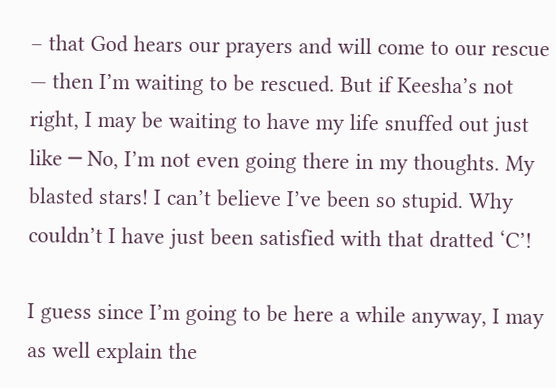– that God hears our prayers and will come to our rescue — then I’m waiting to be rescued. But if Keesha’s not right, I may be waiting to have my life snuffed out just like ─ No, I’m not even going there in my thoughts. My blasted stars! I can’t believe I’ve been so stupid. Why couldn’t I have just been satisfied with that dratted ‘C’!

I guess since I’m going to be here a while anyway, I may as well explain the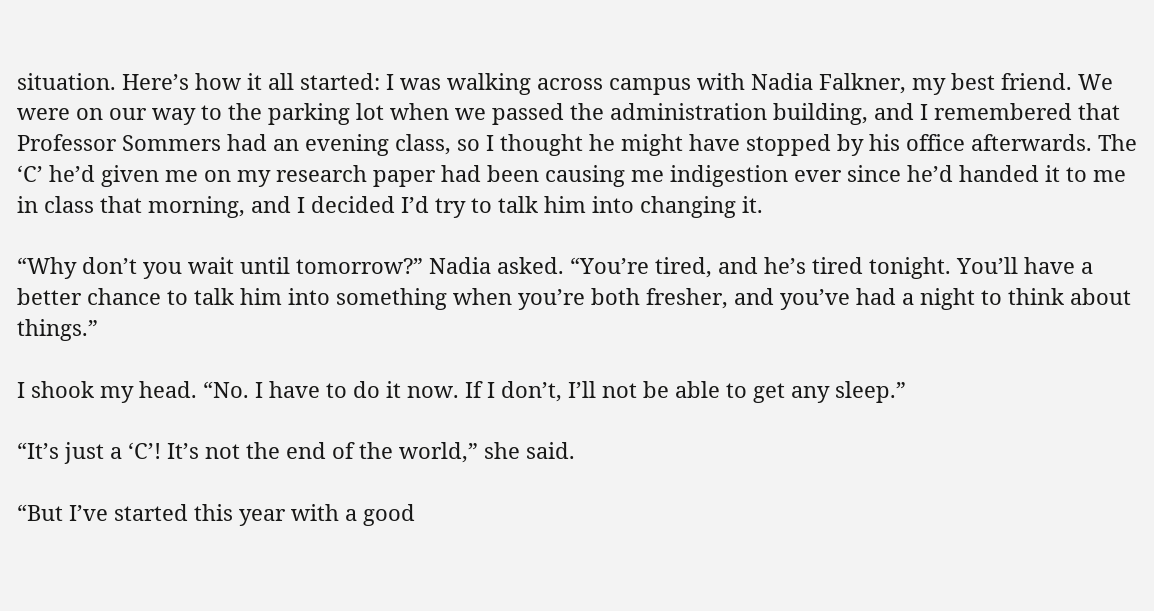situation. Here’s how it all started: I was walking across campus with Nadia Falkner, my best friend. We were on our way to the parking lot when we passed the administration building, and I remembered that Professor Sommers had an evening class, so I thought he might have stopped by his office afterwards. The ‘C’ he’d given me on my research paper had been causing me indigestion ever since he’d handed it to me in class that morning, and I decided I’d try to talk him into changing it.

“Why don’t you wait until tomorrow?” Nadia asked. “You’re tired, and he’s tired tonight. You’ll have a better chance to talk him into something when you’re both fresher, and you’ve had a night to think about things.”

I shook my head. “No. I have to do it now. If I don’t, I’ll not be able to get any sleep.”

“It’s just a ‘C’! It’s not the end of the world,” she said.

“But I’ve started this year with a good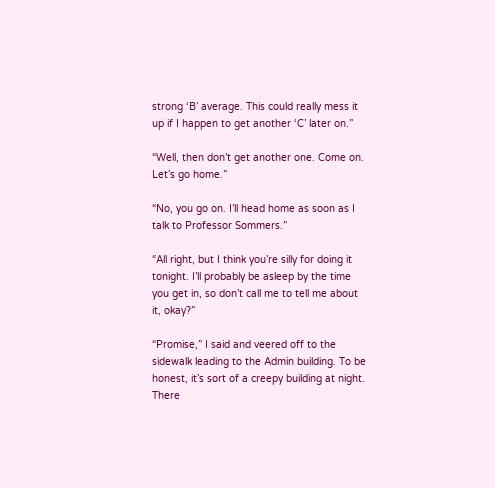strong ‘B’ average. This could really mess it up if I happen to get another ‘C’ later on.”

“Well, then don’t get another one. Come on. Let’s go home.”

“No, you go on. I’ll head home as soon as I talk to Professor Sommers.”

“All right, but I think you’re silly for doing it tonight. I’ll probably be asleep by the time you get in, so don’t call me to tell me about it, okay?”

“Promise,” I said and veered off to the sidewalk leading to the Admin building. To be honest, it’s sort of a creepy building at night. There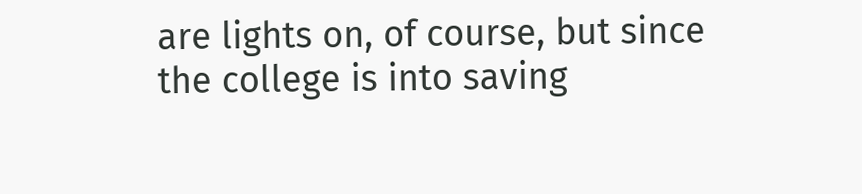are lights on, of course, but since the college is into saving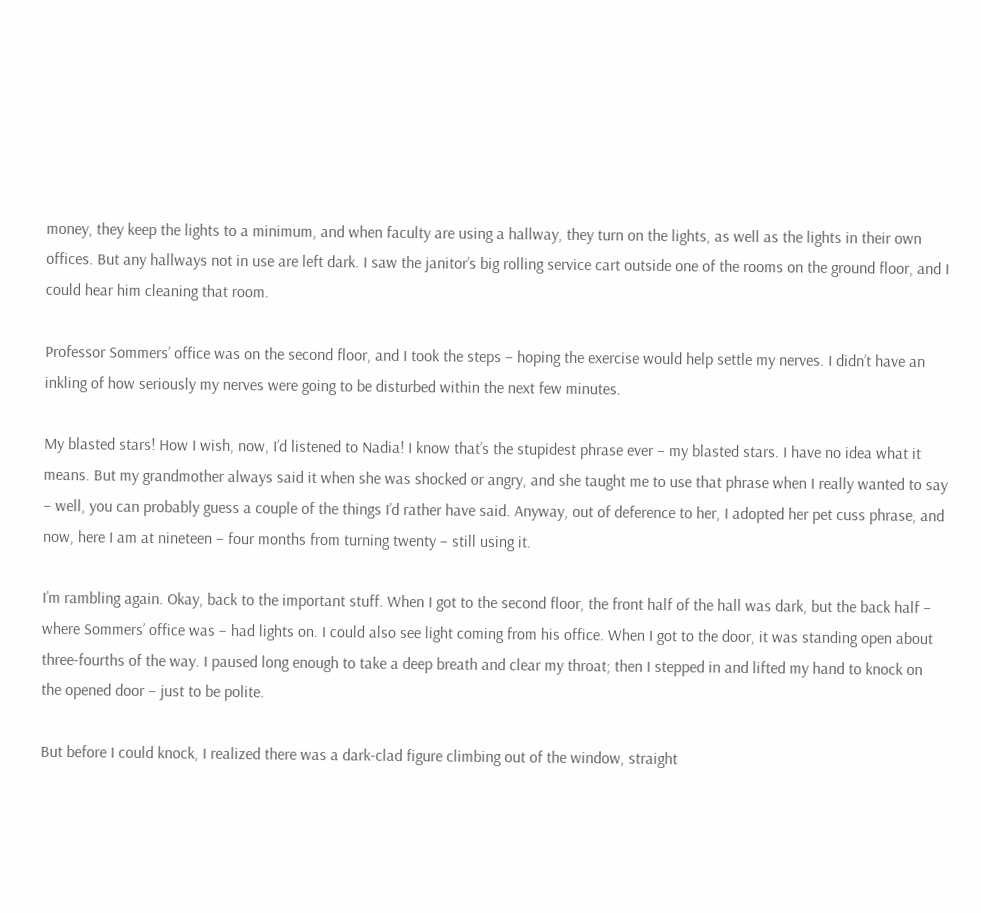money, they keep the lights to a minimum, and when faculty are using a hallway, they turn on the lights, as well as the lights in their own offices. But any hallways not in use are left dark. I saw the janitor’s big rolling service cart outside one of the rooms on the ground floor, and I could hear him cleaning that room.

Professor Sommers’ office was on the second floor, and I took the steps – hoping the exercise would help settle my nerves. I didn’t have an inkling of how seriously my nerves were going to be disturbed within the next few minutes.

My blasted stars! How I wish, now, I’d listened to Nadia! I know that’s the stupidest phrase ever – my blasted stars. I have no idea what it means. But my grandmother always said it when she was shocked or angry, and she taught me to use that phrase when I really wanted to say – well, you can probably guess a couple of the things I’d rather have said. Anyway, out of deference to her, I adopted her pet cuss phrase, and now, here I am at nineteen – four months from turning twenty – still using it.

I’m rambling again. Okay, back to the important stuff. When I got to the second floor, the front half of the hall was dark, but the back half – where Sommers’ office was – had lights on. I could also see light coming from his office. When I got to the door, it was standing open about three-fourths of the way. I paused long enough to take a deep breath and clear my throat; then I stepped in and lifted my hand to knock on the opened door – just to be polite.

But before I could knock, I realized there was a dark-clad figure climbing out of the window, straight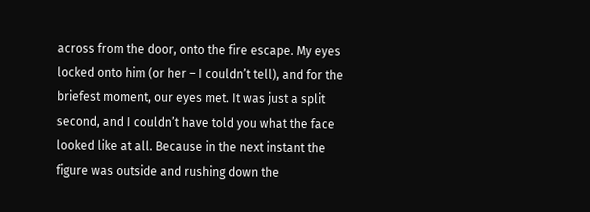across from the door, onto the fire escape. My eyes locked onto him (or her – I couldn’t tell), and for the briefest moment, our eyes met. It was just a split second, and I couldn’t have told you what the face looked like at all. Because in the next instant the figure was outside and rushing down the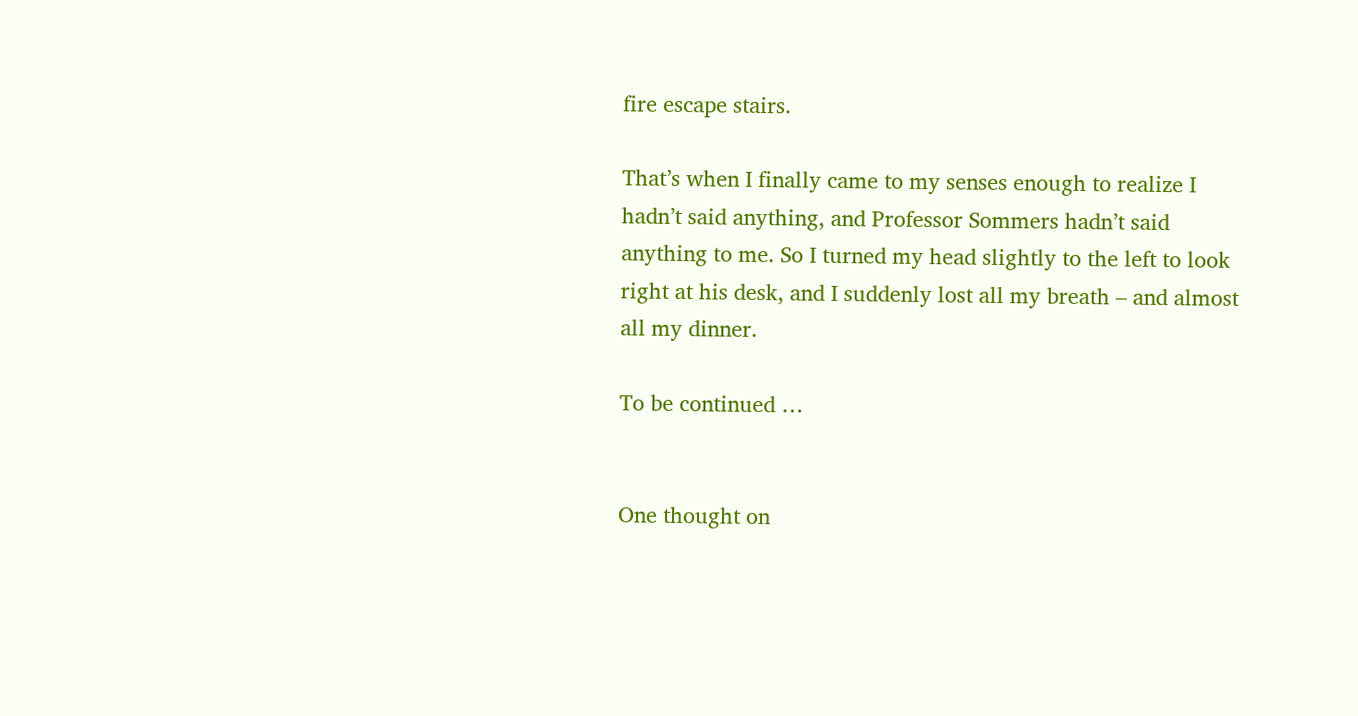fire escape stairs.

That’s when I finally came to my senses enough to realize I hadn’t said anything, and Professor Sommers hadn’t said anything to me. So I turned my head slightly to the left to look right at his desk, and I suddenly lost all my breath – and almost all my dinner.

To be continued …


One thought on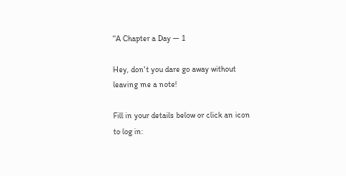“A Chapter a Day — 1

Hey, don't you dare go away without leaving me a note!

Fill in your details below or click an icon to log in: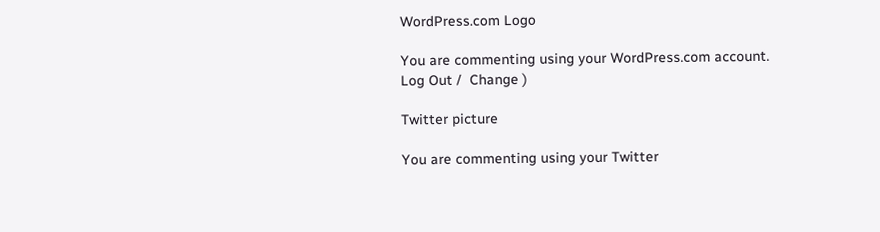WordPress.com Logo

You are commenting using your WordPress.com account. Log Out /  Change )

Twitter picture

You are commenting using your Twitter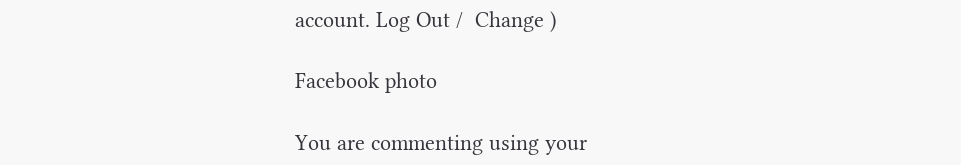account. Log Out /  Change )

Facebook photo

You are commenting using your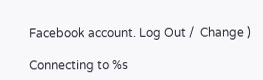Facebook account. Log Out /  Change )

Connecting to %s